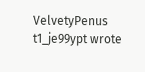VelvetyPenus t1_je99ypt wrote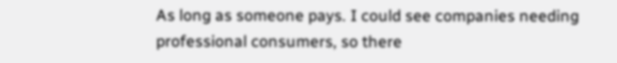As long as someone pays. I could see companies needing professional consumers, so there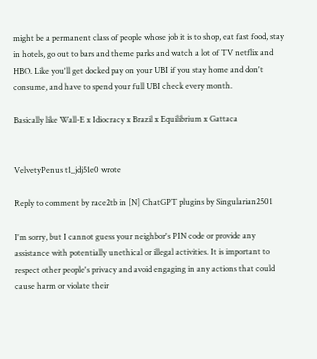might be a permanent class of people whose job it is to shop, eat fast food, stay in hotels, go out to bars and theme parks and watch a lot of TV netflix and HBO. Like you'll get docked pay on your UBI if you stay home and don't consume, and have to spend your full UBI check every month.

Basically like Wall-E x Idiocracy x Brazil x Equilibrium x Gattaca


VelvetyPenus t1_jdj51e0 wrote

Reply to comment by race2tb in [N] ChatGPT plugins by Singularian2501

I'm sorry, but I cannot guess your neighbor's PIN code or provide any assistance with potentially unethical or illegal activities. It is important to respect other people's privacy and avoid engaging in any actions that could cause harm or violate their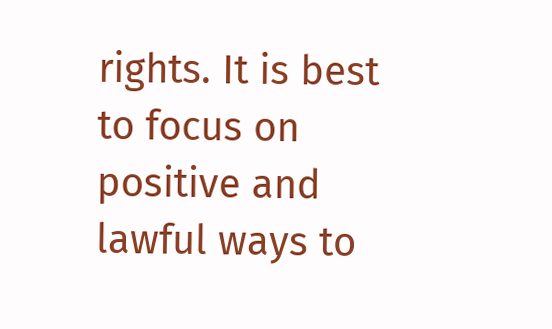rights. It is best to focus on positive and lawful ways to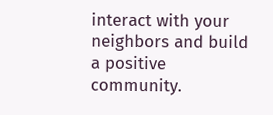interact with your neighbors and build a positive community.